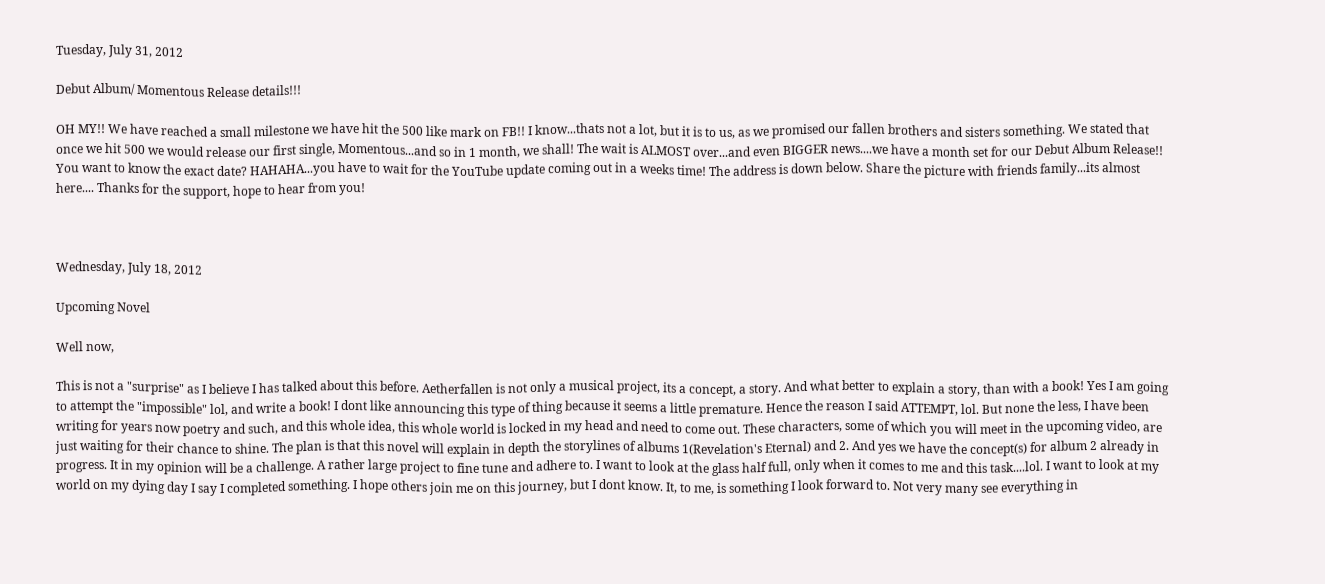Tuesday, July 31, 2012

Debut Album/ Momentous Release details!!!

OH MY!! We have reached a small milestone we have hit the 500 like mark on FB!! I know...thats not a lot, but it is to us, as we promised our fallen brothers and sisters something. We stated that once we hit 500 we would release our first single, Momentous...and so in 1 month, we shall! The wait is ALMOST over...and even BIGGER news....we have a month set for our Debut Album Release!! You want to know the exact date? HAHAHA...you have to wait for the YouTube update coming out in a weeks time! The address is down below. Share the picture with friends family...its almost here.... Thanks for the support, hope to hear from you!



Wednesday, July 18, 2012

Upcoming Novel

Well now,

This is not a "surprise" as I believe I has talked about this before. Aetherfallen is not only a musical project, its a concept, a story. And what better to explain a story, than with a book! Yes I am going to attempt the "impossible" lol, and write a book! I dont like announcing this type of thing because it seems a little premature. Hence the reason I said ATTEMPT, lol. But none the less, I have been writing for years now poetry and such, and this whole idea, this whole world is locked in my head and need to come out. These characters, some of which you will meet in the upcoming video, are just waiting for their chance to shine. The plan is that this novel will explain in depth the storylines of albums 1(Revelation's Eternal) and 2. And yes we have the concept(s) for album 2 already in progress. It in my opinion will be a challenge. A rather large project to fine tune and adhere to. I want to look at the glass half full, only when it comes to me and this task....lol. I want to look at my world on my dying day I say I completed something. I hope others join me on this journey, but I dont know. It, to me, is something I look forward to. Not very many see everything in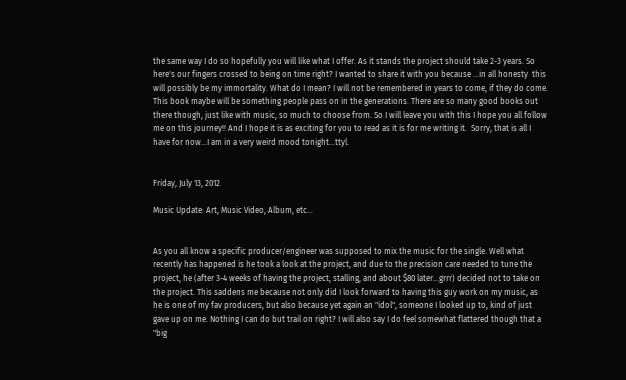the same way I do so hopefully you will like what I offer. As it stands the project should take 2-3 years. So here's our fingers crossed to being on time right? I wanted to share it with you because ...in all honesty  this will possibly be my immortality. What do I mean? I will not be remembered in years to come, if they do come. This book maybe will be something people pass on in the generations. There are so many good books out there though, just like with music, so much to choose from. So I will leave you with this I hope you all follow me on this journey!! And I hope it is as exciting for you to read as it is for me writing it.  Sorry, that is all I have for now...I am in a very weird mood tonight...ttyl.


Friday, July 13, 2012

Music Update: Art, Music Video, Album, etc...


As you all know a specific producer/engineer was supposed to mix the music for the single. Well what recently has happened is he took a look at the project, and due to the precision care needed to tune the project, he (after 3-4 weeks of having the project, stalling, and about $80 later...grrr) decided not to take on the project. This saddens me because not only did I look forward to having this guy work on my music, as he is one of my fav producers, but also because yet again an "idol", someone I looked up to, kind of just gave up on me. Nothing I can do but trail on right? I will also say I do feel somewhat flattered though that a "big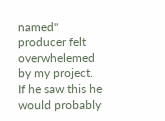named" producer felt overwhelemed by my project. If he saw this he would probably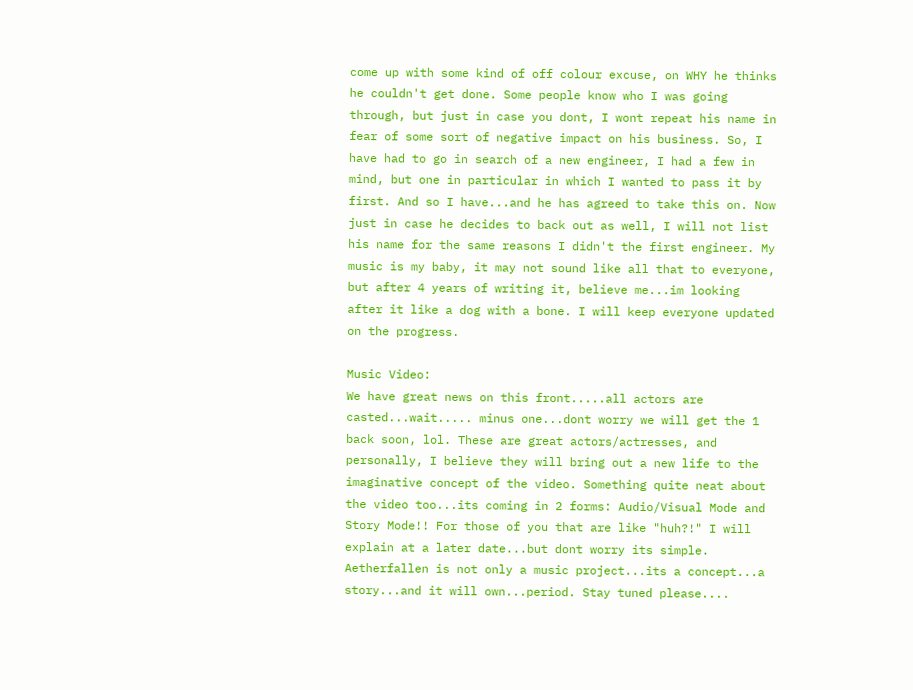come up with some kind of off colour excuse, on WHY he thinks he couldn't get done. Some people know who I was going through, but just in case you dont, I wont repeat his name in fear of some sort of negative impact on his business. So, I have had to go in search of a new engineer, I had a few in mind, but one in particular in which I wanted to pass it by first. And so I have...and he has agreed to take this on. Now just in case he decides to back out as well, I will not list his name for the same reasons I didn't the first engineer. My music is my baby, it may not sound like all that to everyone, but after 4 years of writing it, believe me...im looking after it like a dog with a bone. I will keep everyone updated on the progress.

Music Video:
We have great news on this front.....all actors are casted...wait..... minus one...dont worry we will get the 1 back soon, lol. These are great actors/actresses, and personally, I believe they will bring out a new life to the imaginative concept of the video. Something quite neat about the video too...its coming in 2 forms: Audio/Visual Mode and Story Mode!! For those of you that are like "huh?!" I will explain at a later date...but dont worry its simple. Aetherfallen is not only a music project...its a concept...a story...and it will own...period. Stay tuned please....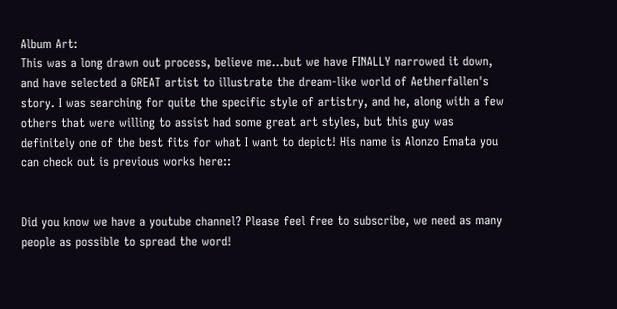Album Art:
This was a long drawn out process, believe me...but we have FINALLY narrowed it down, and have selected a GREAT artist to illustrate the dream-like world of Aetherfallen's story. I was searching for quite the specific style of artistry, and he, along with a few others that were willing to assist had some great art styles, but this guy was definitely one of the best fits for what I want to depict! His name is Alonzo Emata you can check out is previous works here::


Did you know we have a youtube channel? Please feel free to subscribe, we need as many people as possible to spread the word!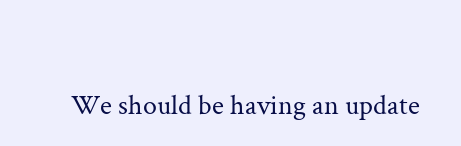We should be having an update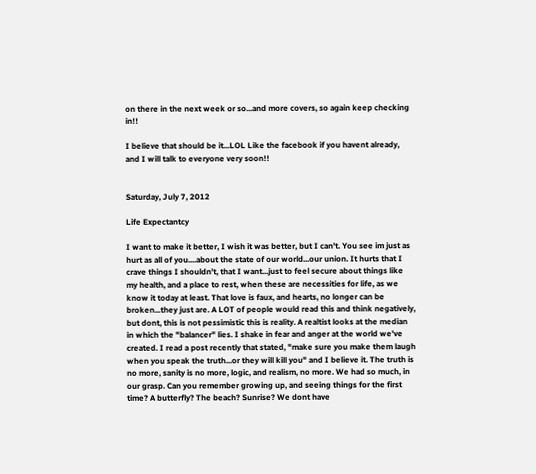on there in the next week or so...and more covers, so again keep checking in!!

I believe that should be it...LOL Like the facebook if you havent already, and I will talk to everyone very soon!!


Saturday, July 7, 2012

Life Expectantcy

I want to make it better, I wish it was better, but I can't. You see im just as hurt as all of you....about the state of our world...our union. It hurts that I crave things I shouldn't, that I want...just to feel secure about things like my health, and a place to rest, when these are necessities for life, as we know it today at least. That love is faux, and hearts, no longer can be broken...they just are. A LOT of people would read this and think negatively, but dont, this is not pessimistic this is reality. A realtist looks at the median in which the "balancer" lies. I shake in fear and anger at the world we've created. I read a post recently that stated, "make sure you make them laugh when you speak the truth...or they will kill you" and I believe it. The truth is no more, sanity is no more, logic, and realism, no more. We had so much, in our grasp. Can you remember growing up, and seeing things for the first time? A butterfly? The beach? Sunrise? We dont have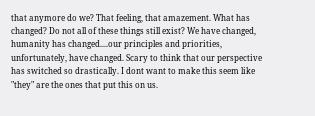that anymore do we? That feeling, that amazement. What has changed? Do not all of these things still exist? We have changed, humanity has changed....our principles and priorities, unfortunately, have changed. Scary to think that our perspective has switched so drastically. I dont want to make this seem like "they" are the ones that put this on us.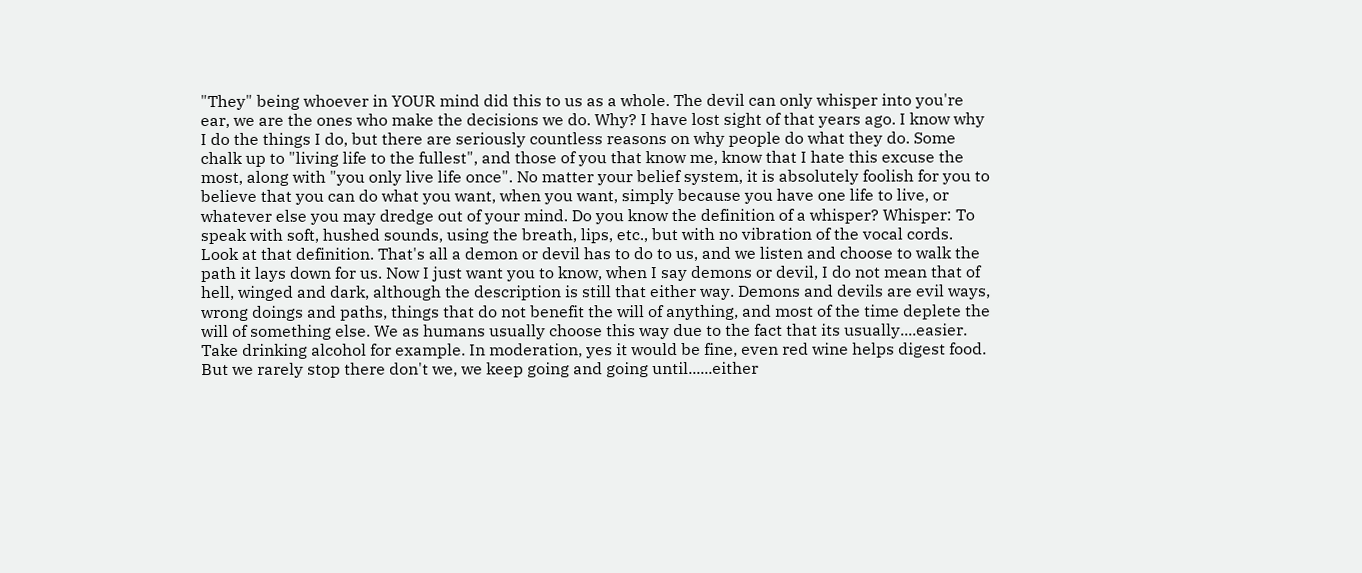"They" being whoever in YOUR mind did this to us as a whole. The devil can only whisper into you're ear, we are the ones who make the decisions we do. Why? I have lost sight of that years ago. I know why I do the things I do, but there are seriously countless reasons on why people do what they do. Some chalk up to "living life to the fullest", and those of you that know me, know that I hate this excuse the most, along with "you only live life once". No matter your belief system, it is absolutely foolish for you to believe that you can do what you want, when you want, simply because you have one life to live, or whatever else you may dredge out of your mind. Do you know the definition of a whisper? Whisper: To speak with soft, hushed sounds, using the breath, lips, etc., but with no vibration of the vocal cords. Look at that definition. That's all a demon or devil has to do to us, and we listen and choose to walk the path it lays down for us. Now I just want you to know, when I say demons or devil, I do not mean that of hell, winged and dark, although the description is still that either way. Demons and devils are evil ways, wrong doings and paths, things that do not benefit the will of anything, and most of the time deplete the will of something else. We as humans usually choose this way due to the fact that its usually....easier. Take drinking alcohol for example. In moderation, yes it would be fine, even red wine helps digest food. But we rarely stop there don't we, we keep going and going until......either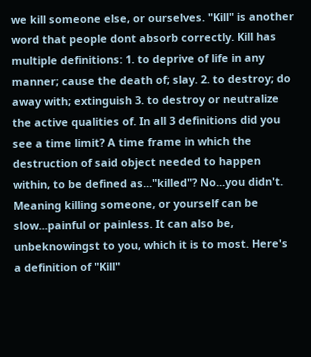we kill someone else, or ourselves. "Kill" is another word that people dont absorb correctly. Kill has multiple definitions: 1. to deprive of life in any manner; cause the death of; slay. 2. to destroy; do away with; extinguish 3. to destroy or neutralize the active qualities of. In all 3 definitions did you see a time limit? A time frame in which the destruction of said object needed to happen within, to be defined as..."killed"? No...you didn't. Meaning killing someone, or yourself can be slow...painful or painless. It can also be, unbeknowingst to you, which it is to most. Here's a definition of "Kill"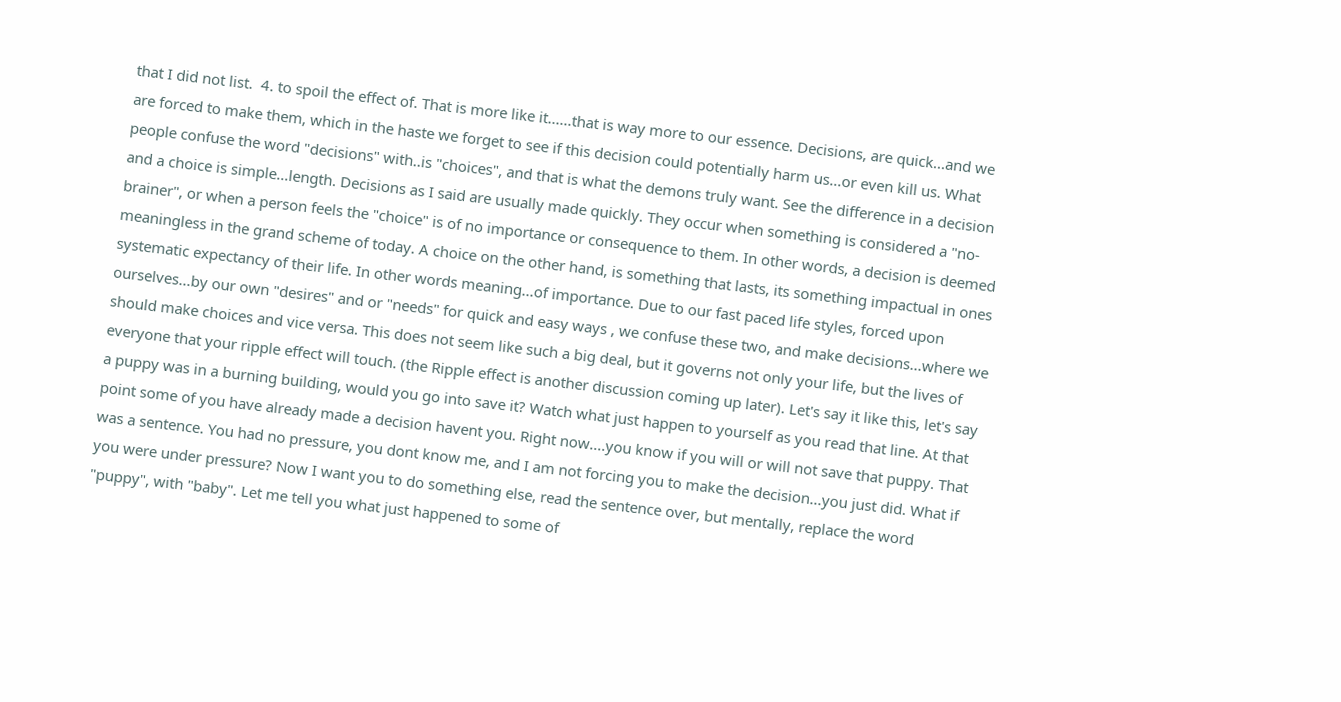that I did not list.  4. to spoil the effect of. That is more like it......that is way more to our essence. Decisions, are quick...and we are forced to make them, which in the haste we forget to see if this decision could potentially harm us...or even kill us. What people confuse the word "decisions" with..is "choices", and that is what the demons truly want. See the difference in a decision and a choice is simple...length. Decisions as I said are usually made quickly. They occur when something is considered a "no-brainer", or when a person feels the "choice" is of no importance or consequence to them. In other words, a decision is deemed meaningless in the grand scheme of today. A choice on the other hand, is something that lasts, its something impactual in ones systematic expectancy of their life. In other words meaning...of importance. Due to our fast paced life styles, forced upon ourselves...by our own "desires" and or "needs" for quick and easy ways , we confuse these two, and make decisions...where we should make choices and vice versa. This does not seem like such a big deal, but it governs not only your life, but the lives of everyone that your ripple effect will touch. (the Ripple effect is another discussion coming up later). Let's say it like this, let's say a puppy was in a burning building, would you go into save it? Watch what just happen to yourself as you read that line. At that point some of you have already made a decision havent you. Right now....you know if you will or will not save that puppy. That was a sentence. You had no pressure, you dont know me, and I am not forcing you to make the decision...you just did. What if you were under pressure? Now I want you to do something else, read the sentence over, but mentally, replace the word "puppy", with "baby". Let me tell you what just happened to some of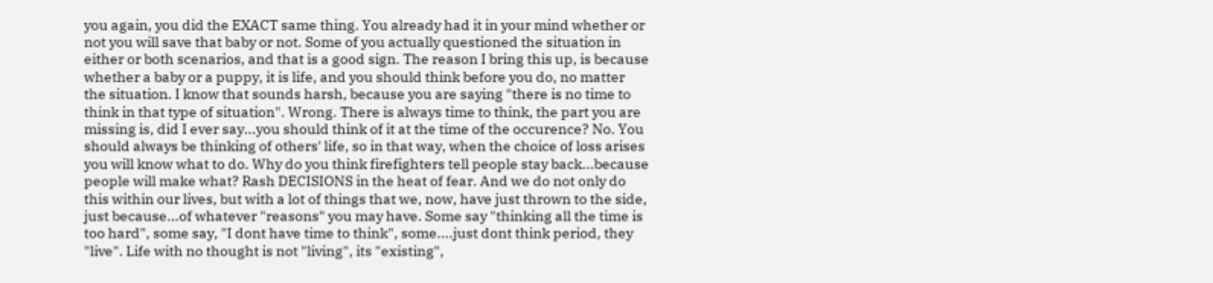you again, you did the EXACT same thing. You already had it in your mind whether or not you will save that baby or not. Some of you actually questioned the situation in either or both scenarios, and that is a good sign. The reason I bring this up, is because whether a baby or a puppy, it is life, and you should think before you do, no matter the situation. I know that sounds harsh, because you are saying "there is no time to think in that type of situation". Wrong. There is always time to think, the part you are missing is, did I ever say...you should think of it at the time of the occurence? No. You should always be thinking of others' life, so in that way, when the choice of loss arises you will know what to do. Why do you think firefighters tell people stay back...because people will make what? Rash DECISIONS in the heat of fear. And we do not only do this within our lives, but with a lot of things that we, now, have just thrown to the side, just because...of whatever "reasons" you may have. Some say "thinking all the time is too hard", some say, "I dont have time to think", some....just dont think period, they "live". Life with no thought is not "living", its "existing",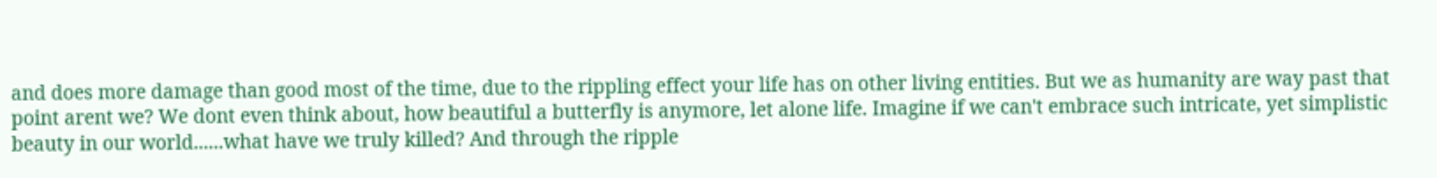and does more damage than good most of the time, due to the rippling effect your life has on other living entities. But we as humanity are way past that point arent we? We dont even think about, how beautiful a butterfly is anymore, let alone life. Imagine if we can't embrace such intricate, yet simplistic beauty in our world......what have we truly killed? And through the ripple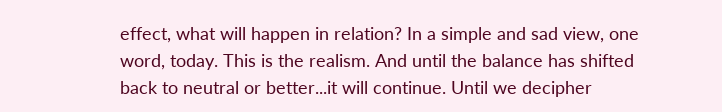effect, what will happen in relation? In a simple and sad view, one word, today. This is the realism. And until the balance has shifted back to neutral or better...it will continue. Until we decipher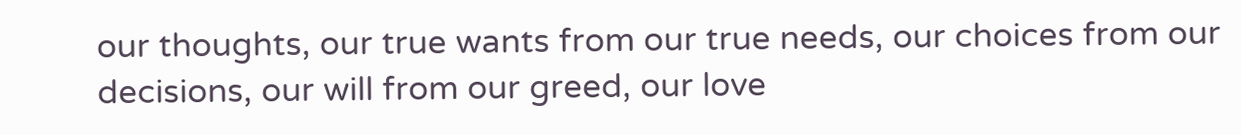our thoughts, our true wants from our true needs, our choices from our decisions, our will from our greed, our love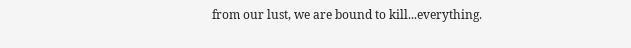from our lust, we are bound to kill...everything.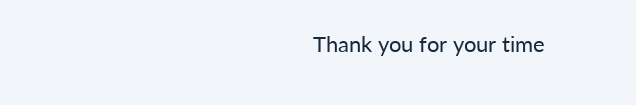Thank you for your time